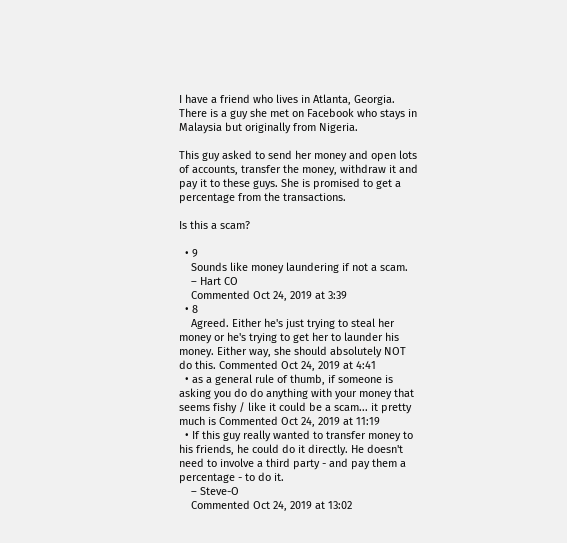I have a friend who lives in Atlanta, Georgia. There is a guy she met on Facebook who stays in Malaysia but originally from Nigeria.

This guy asked to send her money and open lots of accounts, transfer the money, withdraw it and pay it to these guys. She is promised to get a percentage from the transactions.

Is this a scam?

  • 9
    Sounds like money laundering if not a scam.
    – Hart CO
    Commented Oct 24, 2019 at 3:39
  • 8
    Agreed. Either he's just trying to steal her money or he's trying to get her to launder his money. Either way, she should absolutely NOT do this. Commented Oct 24, 2019 at 4:41
  • as a general rule of thumb, if someone is asking you do do anything with your money that seems fishy / like it could be a scam... it pretty much is Commented Oct 24, 2019 at 11:19
  • If this guy really wanted to transfer money to his friends, he could do it directly. He doesn't need to involve a third party - and pay them a percentage - to do it.
    – Steve-O
    Commented Oct 24, 2019 at 13:02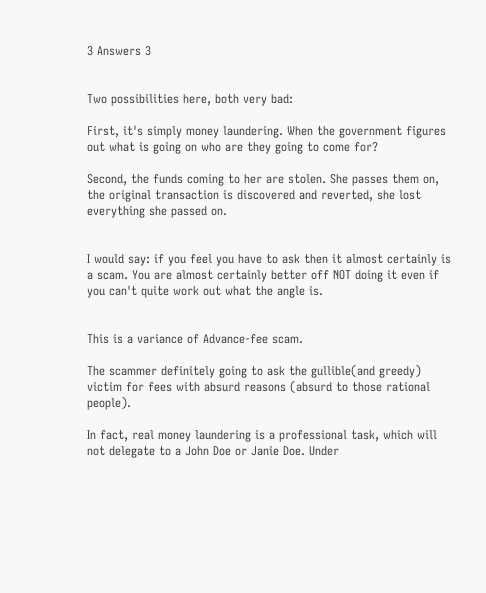3 Answers 3


Two possibilities here, both very bad:

First, it's simply money laundering. When the government figures out what is going on who are they going to come for?

Second, the funds coming to her are stolen. She passes them on, the original transaction is discovered and reverted, she lost everything she passed on.


I would say: if you feel you have to ask then it almost certainly is a scam. You are almost certainly better off NOT doing it even if you can't quite work out what the angle is.


This is a variance of Advance-fee scam.

The scammer definitely going to ask the gullible(and greedy) victim for fees with absurd reasons (absurd to those rational people).

In fact, real money laundering is a professional task, which will not delegate to a John Doe or Janie Doe. Under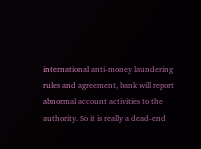international anti-money laundering rules and agreement, bank will report abnormal account activities to the authority. So it is really a dead-end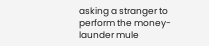asking a stranger to perform the money-launder mule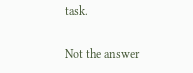task.

Not the answer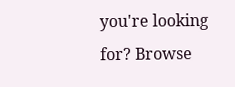you're looking for? Browse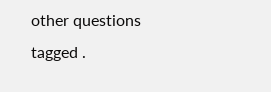other questions tagged .